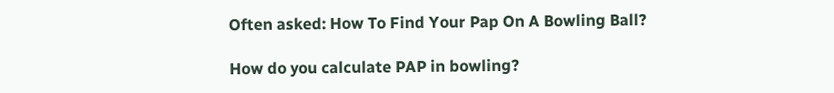Often asked: How To Find Your Pap On A Bowling Ball?

How do you calculate PAP in bowling?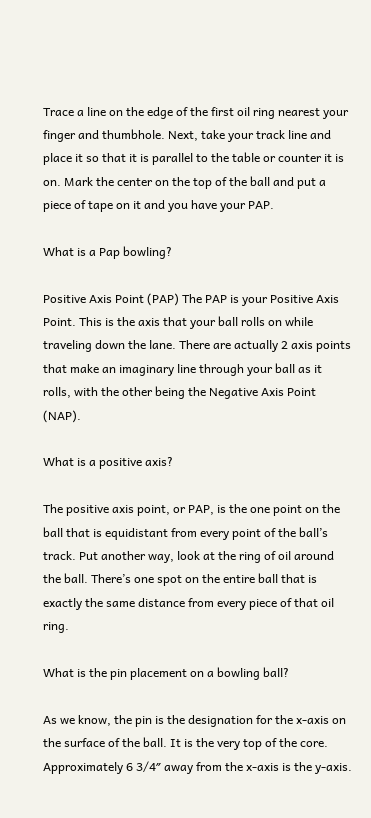Trace a line on the edge of the first oil ring nearest your finger and thumbhole. Next, take your track line and place it so that it is parallel to the table or counter it is on. Mark the center on the top of the ball and put a piece of tape on it and you have your PAP.

What is a Pap bowling?

Positive Axis Point (PAP) The PAP is your Positive Axis Point. This is the axis that your ball rolls on while traveling down the lane. There are actually 2 axis points that make an imaginary line through your ball as it rolls, with the other being the Negative Axis Point (NAP).

What is a positive axis?

The positive axis point, or PAP, is the one point on the ball that is equidistant from every point of the ball’s track. Put another way, look at the ring of oil around the ball. There’s one spot on the entire ball that is exactly the same distance from every piece of that oil ring.

What is the pin placement on a bowling ball?

As we know, the pin is the designation for the x-axis on the surface of the ball. It is the very top of the core. Approximately 6 3/4″ away from the x-axis is the y-axis.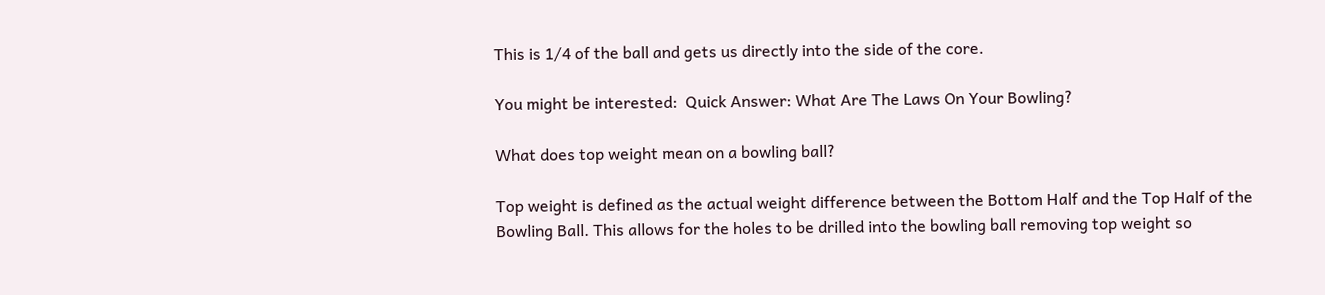This is 1/4 of the ball and gets us directly into the side of the core.

You might be interested:  Quick Answer: What Are The Laws On Your Bowling?

What does top weight mean on a bowling ball?

Top weight is defined as the actual weight difference between the Bottom Half and the Top Half of the Bowling Ball. This allows for the holes to be drilled into the bowling ball removing top weight so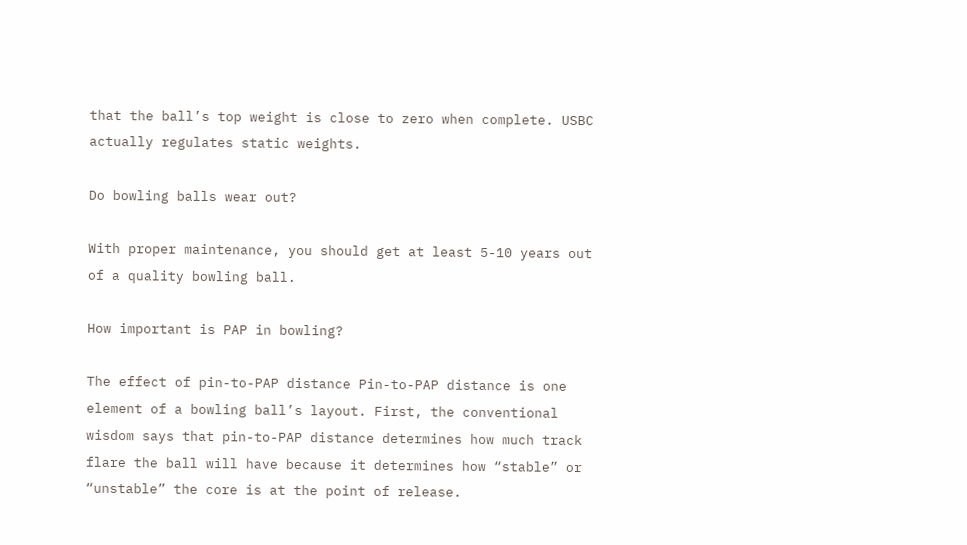that the ball’s top weight is close to zero when complete. USBC actually regulates static weights.

Do bowling balls wear out?

With proper maintenance, you should get at least 5-10 years out of a quality bowling ball.

How important is PAP in bowling?

The effect of pin-to-PAP distance Pin-to-PAP distance is one element of a bowling ball’s layout. First, the conventional wisdom says that pin-to-PAP distance determines how much track flare the ball will have because it determines how “stable” or “unstable” the core is at the point of release.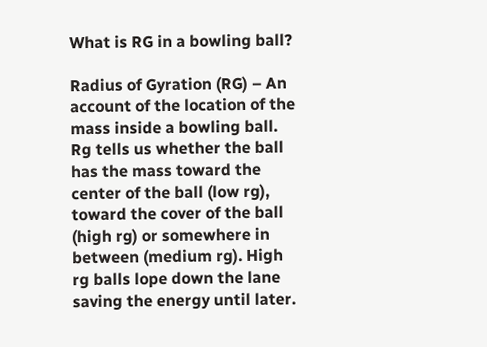What is RG in a bowling ball?

Radius of Gyration (RG) – An account of the location of the mass inside a bowling ball. Rg tells us whether the ball has the mass toward the center of the ball (low rg), toward the cover of the ball (high rg) or somewhere in between (medium rg). High rg balls lope down the lane saving the energy until later.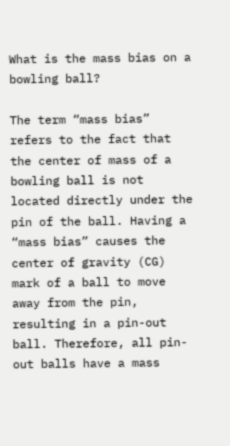What is the mass bias on a bowling ball?

The term “mass bias” refers to the fact that the center of mass of a bowling ball is not located directly under the pin of the ball. Having a “mass bias” causes the center of gravity (CG) mark of a ball to move away from the pin, resulting in a pin-out ball. Therefore, all pin-out balls have a mass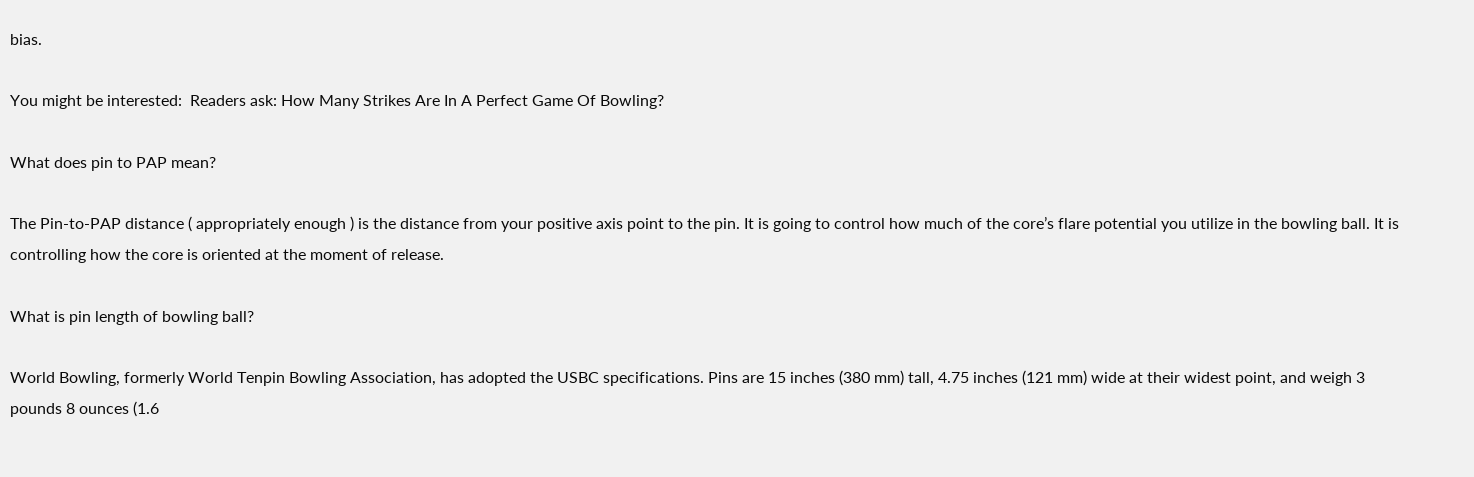bias.

You might be interested:  Readers ask: How Many Strikes Are In A Perfect Game Of Bowling?

What does pin to PAP mean?

The Pin-to-PAP distance ( appropriately enough ) is the distance from your positive axis point to the pin. It is going to control how much of the core’s flare potential you utilize in the bowling ball. It is controlling how the core is oriented at the moment of release.

What is pin length of bowling ball?

World Bowling, formerly World Tenpin Bowling Association, has adopted the USBC specifications. Pins are 15 inches (380 mm) tall, 4.75 inches (121 mm) wide at their widest point, and weigh 3 pounds 8 ounces (1.6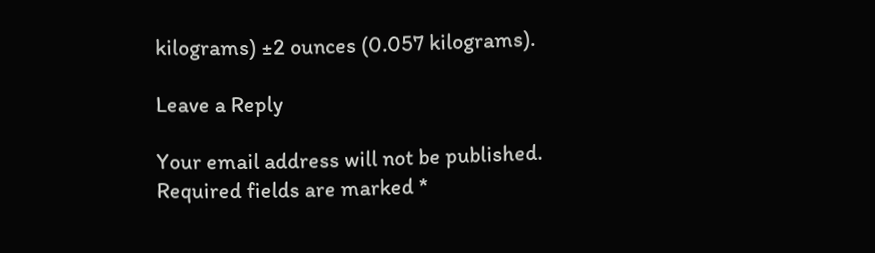kilograms) ±2 ounces (0.057 kilograms).

Leave a Reply

Your email address will not be published. Required fields are marked *